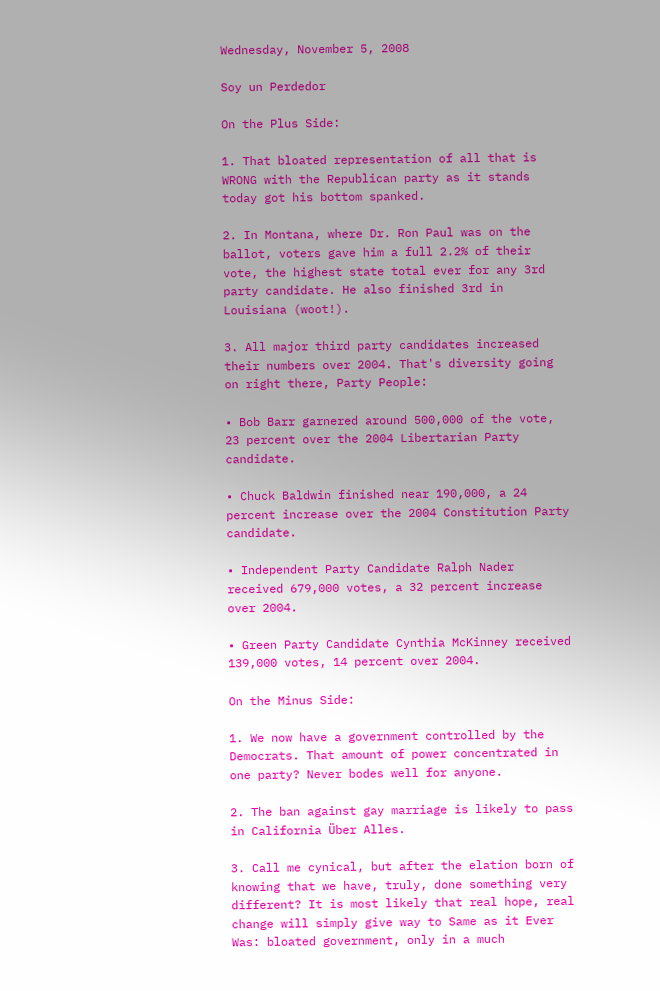Wednesday, November 5, 2008

Soy un Perdedor

On the Plus Side:

1. That bloated representation of all that is WRONG with the Republican party as it stands today got his bottom spanked.

2. In Montana, where Dr. Ron Paul was on the ballot, voters gave him a full 2.2% of their vote, the highest state total ever for any 3rd party candidate. He also finished 3rd in Louisiana (woot!).

3. All major third party candidates increased their numbers over 2004. That's diversity going on right there, Party People:

• Bob Barr garnered around 500,000 of the vote, 23 percent over the 2004 Libertarian Party candidate.

• Chuck Baldwin finished near 190,000, a 24 percent increase over the 2004 Constitution Party candidate.

• Independent Party Candidate Ralph Nader received 679,000 votes, a 32 percent increase over 2004.

• Green Party Candidate Cynthia McKinney received 139,000 votes, 14 percent over 2004.

On the Minus Side:

1. We now have a government controlled by the Democrats. That amount of power concentrated in one party? Never bodes well for anyone.

2. The ban against gay marriage is likely to pass in California Über Alles.

3. Call me cynical, but after the elation born of knowing that we have, truly, done something very different? It is most likely that real hope, real change will simply give way to Same as it Ever Was: bloated government, only in a much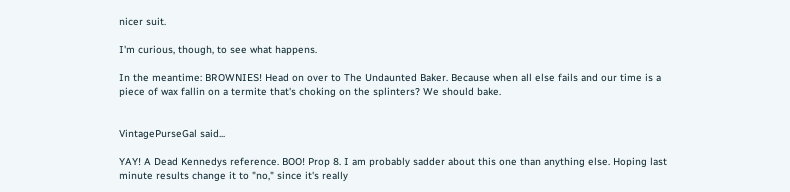nicer suit.

I'm curious, though, to see what happens.

In the meantime: BROWNIES! Head on over to The Undaunted Baker. Because when all else fails and our time is a piece of wax fallin on a termite that's choking on the splinters? We should bake.


VintagePurseGal said...

YAY! A Dead Kennedys reference. BOO! Prop 8. I am probably sadder about this one than anything else. Hoping last minute results change it to "no," since it's really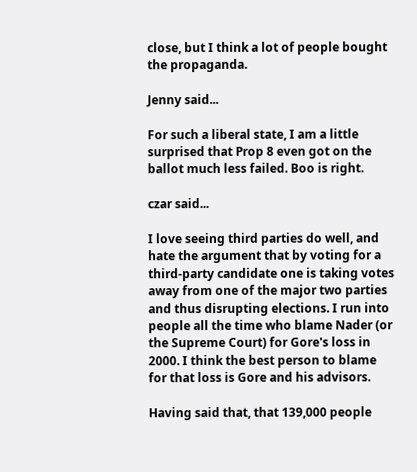close, but I think a lot of people bought the propaganda.

Jenny said...

For such a liberal state, I am a little surprised that Prop 8 even got on the ballot much less failed. Boo is right.

czar said...

I love seeing third parties do well, and hate the argument that by voting for a third-party candidate one is taking votes away from one of the major two parties and thus disrupting elections. I run into people all the time who blame Nader (or the Supreme Court) for Gore's loss in 2000. I think the best person to blame for that loss is Gore and his advisors.

Having said that, that 139,000 people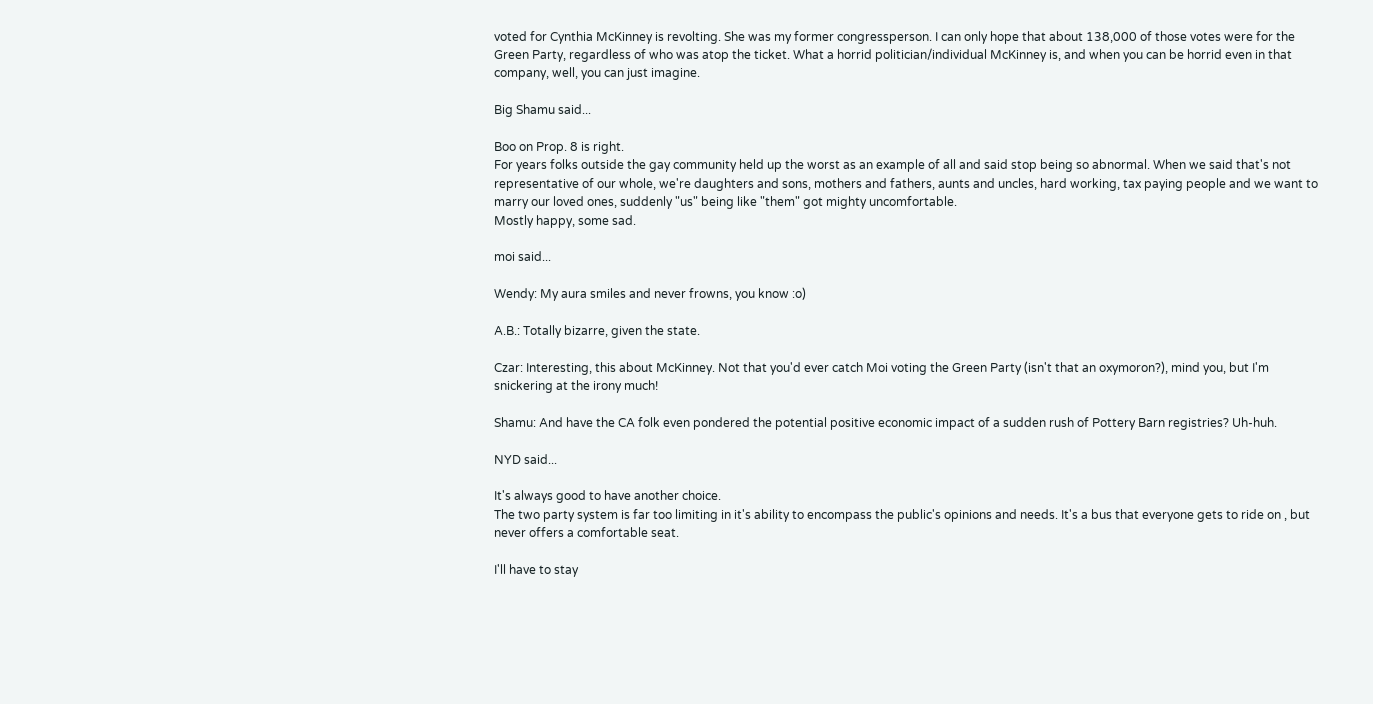voted for Cynthia McKinney is revolting. She was my former congressperson. I can only hope that about 138,000 of those votes were for the Green Party, regardless of who was atop the ticket. What a horrid politician/individual McKinney is, and when you can be horrid even in that company, well, you can just imagine.

Big Shamu said...

Boo on Prop. 8 is right.
For years folks outside the gay community held up the worst as an example of all and said stop being so abnormal. When we said that's not representative of our whole, we're daughters and sons, mothers and fathers, aunts and uncles, hard working, tax paying people and we want to marry our loved ones, suddenly "us" being like "them" got mighty uncomfortable.
Mostly happy, some sad.

moi said...

Wendy: My aura smiles and never frowns, you know :o)

A.B.: Totally bizarre, given the state.

Czar: Interesting, this about McKinney. Not that you'd ever catch Moi voting the Green Party (isn't that an oxymoron?), mind you, but I'm snickering at the irony much!

Shamu: And have the CA folk even pondered the potential positive economic impact of a sudden rush of Pottery Barn registries? Uh-huh.

NYD said...

It's always good to have another choice.
The two party system is far too limiting in it's ability to encompass the public's opinions and needs. It's a bus that everyone gets to ride on , but never offers a comfortable seat.

I'll have to stay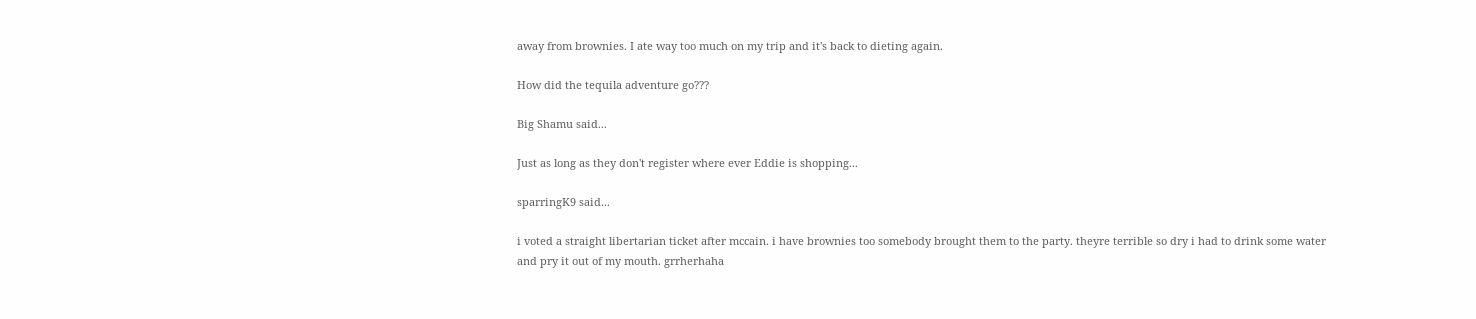away from brownies. I ate way too much on my trip and it's back to dieting again.

How did the tequila adventure go???

Big Shamu said...

Just as long as they don't register where ever Eddie is shopping...

sparringK9 said...

i voted a straight libertarian ticket after mccain. i have brownies too somebody brought them to the party. theyre terrible so dry i had to drink some water and pry it out of my mouth. grrherhaha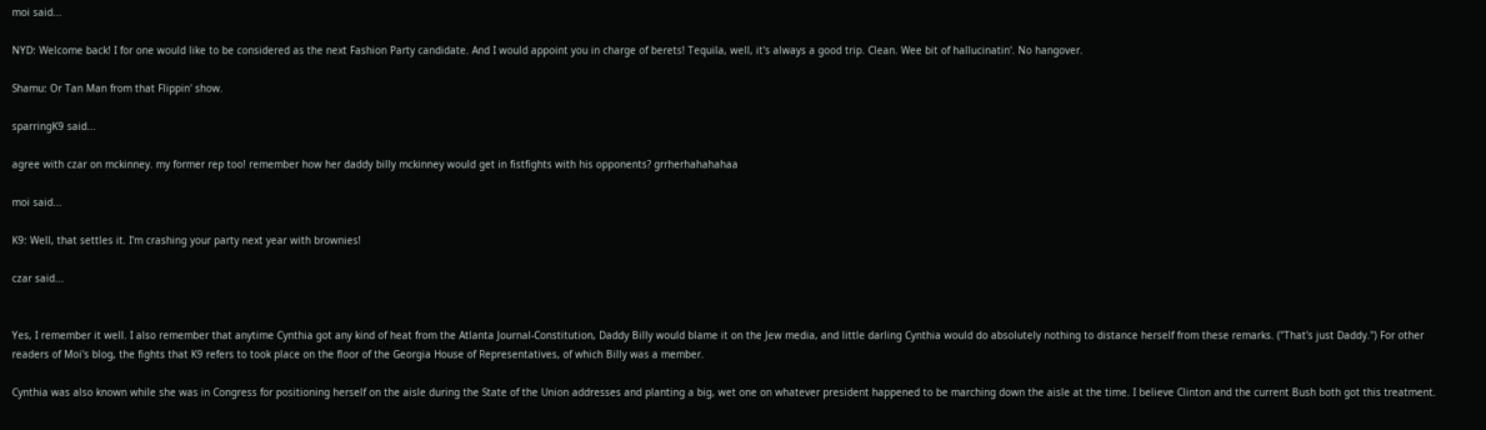moi said...

NYD: Welcome back! I for one would like to be considered as the next Fashion Party candidate. And I would appoint you in charge of berets! Tequila, well, it's always a good trip. Clean. Wee bit of hallucinatin'. No hangover.

Shamu: Or Tan Man from that Flippin' show.

sparringK9 said...

agree with czar on mckinney. my former rep too! remember how her daddy billy mckinney would get in fistfights with his opponents? grrherhahahahaa

moi said...

K9: Well, that settles it. I'm crashing your party next year with brownies!

czar said...


Yes, I remember it well. I also remember that anytime Cynthia got any kind of heat from the Atlanta Journal-Constitution, Daddy Billy would blame it on the Jew media, and little darling Cynthia would do absolutely nothing to distance herself from these remarks. ("That's just Daddy.") For other readers of Moi's blog, the fights that K9 refers to took place on the floor of the Georgia House of Representatives, of which Billy was a member.

Cynthia was also known while she was in Congress for positioning herself on the aisle during the State of the Union addresses and planting a big, wet one on whatever president happened to be marching down the aisle at the time. I believe Clinton and the current Bush both got this treatment.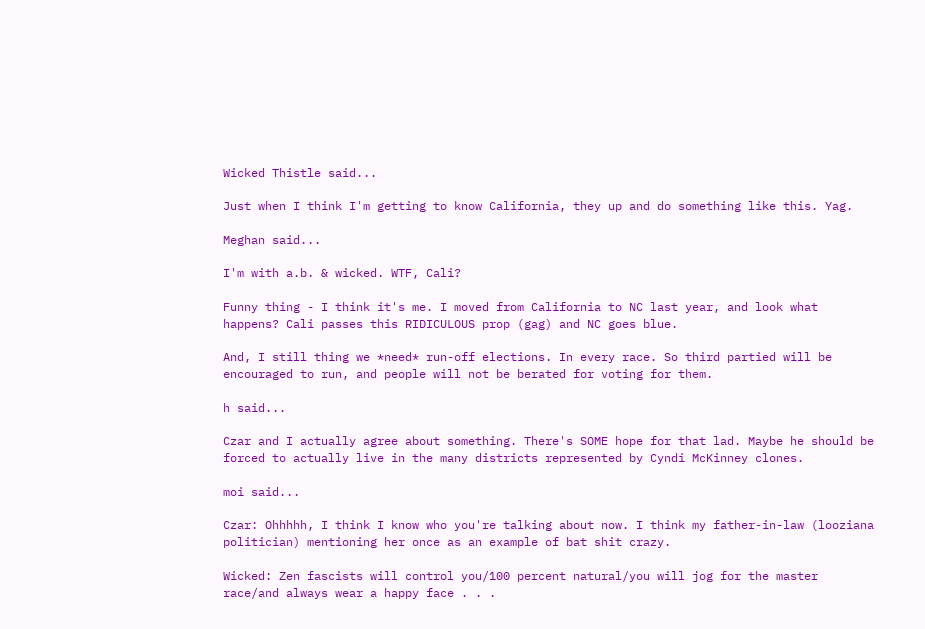Wicked Thistle said...

Just when I think I'm getting to know California, they up and do something like this. Yag.

Meghan said...

I'm with a.b. & wicked. WTF, Cali?

Funny thing - I think it's me. I moved from California to NC last year, and look what happens? Cali passes this RIDICULOUS prop (gag) and NC goes blue.

And, I still thing we *need* run-off elections. In every race. So third partied will be encouraged to run, and people will not be berated for voting for them.

h said...

Czar and I actually agree about something. There's SOME hope for that lad. Maybe he should be forced to actually live in the many districts represented by Cyndi McKinney clones.

moi said...

Czar: Ohhhhh, I think I know who you're talking about now. I think my father-in-law (looziana politician) mentioning her once as an example of bat shit crazy.

Wicked: Zen fascists will control you/100 percent natural/you will jog for the master race/and always wear a happy face . . .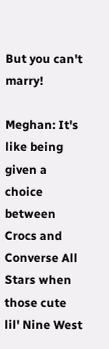But you can't marry!

Meghan: It's like being given a choice between Crocs and Converse All Stars when those cute lil' Nine West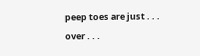peep toes are just . . . over . . .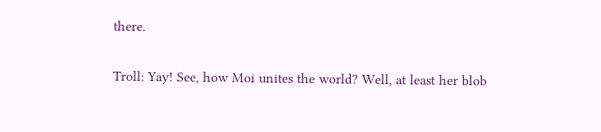there.

Troll: Yay! See, how Moi unites the world? Well, at least her blob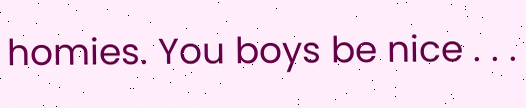homies. You boys be nice . . .